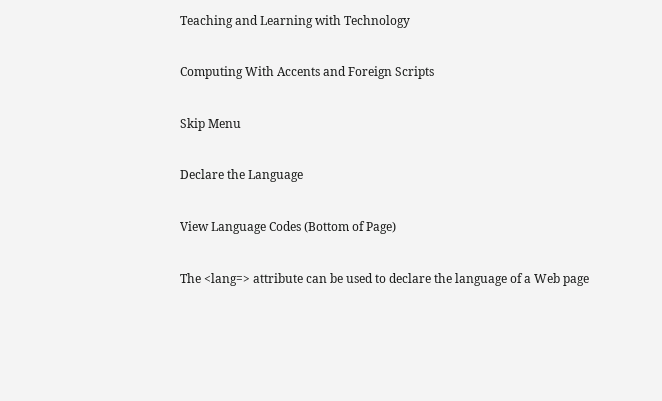Teaching and Learning with Technology

Computing With Accents and Foreign Scripts

Skip Menu

Declare the Language

View Language Codes (Bottom of Page)

The <lang=> attribute can be used to declare the language of a Web page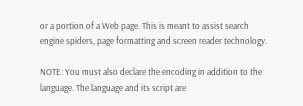or a portion of a Web page. This is meant to assist search engine spiders, page formatting and screen reader technology.

NOTE: You must also declare the encoding in addition to the language. The language and its script are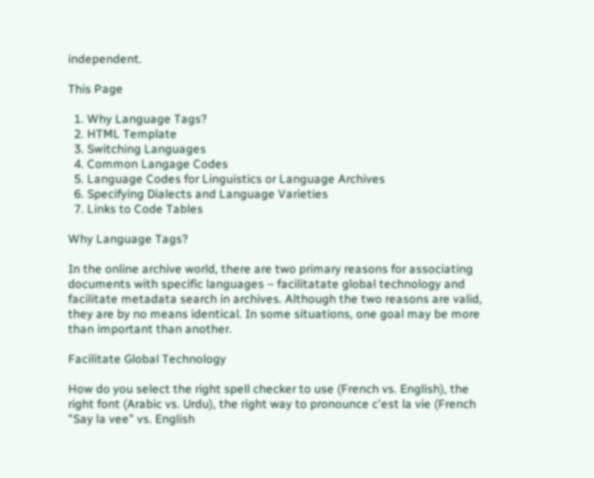independent.

This Page

  1. Why Language Tags?
  2. HTML Template
  3. Switching Languages
  4. Common Langage Codes
  5. Language Codes for Linguistics or Language Archives
  6. Specifying Dialects and Language Varieties
  7. Links to Code Tables

Why Language Tags?

In the online archive world, there are two primary reasons for associating documents with specific languages – facilitatate global technology and facilitate metadata search in archives. Although the two reasons are valid, they are by no means identical. In some situations, one goal may be more than important than another.

Facilitate Global Technology

How do you select the right spell checker to use (French vs. English), the right font (Arabic vs. Urdu), the right way to pronounce c'est la vie (French "Say la vee" vs. English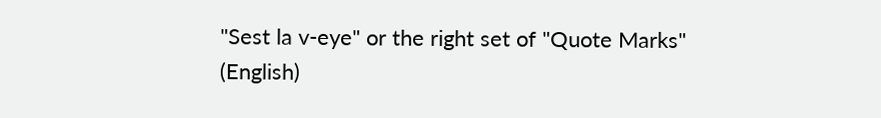"Sest la v-eye" or the right set of "Quote Marks" (English)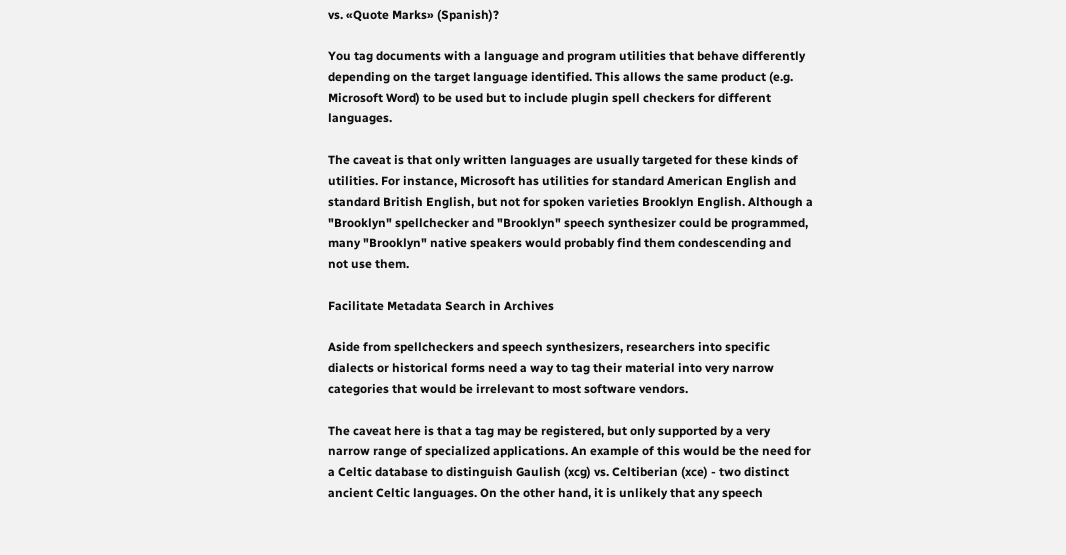vs. «Quote Marks» (Spanish)?

You tag documents with a language and program utilities that behave differently depending on the target language identified. This allows the same product (e.g. Microsoft Word) to be used but to include plugin spell checkers for different languages.

The caveat is that only written languages are usually targeted for these kinds of utilities. For instance, Microsoft has utilities for standard American English and standard British English, but not for spoken varieties Brooklyn English. Although a "Brooklyn" spellchecker and "Brooklyn" speech synthesizer could be programmed, many "Brooklyn" native speakers would probably find them condescending and not use them.

Facilitate Metadata Search in Archives

Aside from spellcheckers and speech synthesizers, researchers into specific dialects or historical forms need a way to tag their material into very narrow categories that would be irrelevant to most software vendors.

The caveat here is that a tag may be registered, but only supported by a very narrow range of specialized applications. An example of this would be the need for a Celtic database to distinguish Gaulish (xcg) vs. Celtiberian (xce) - two distinct ancient Celtic languages. On the other hand, it is unlikely that any speech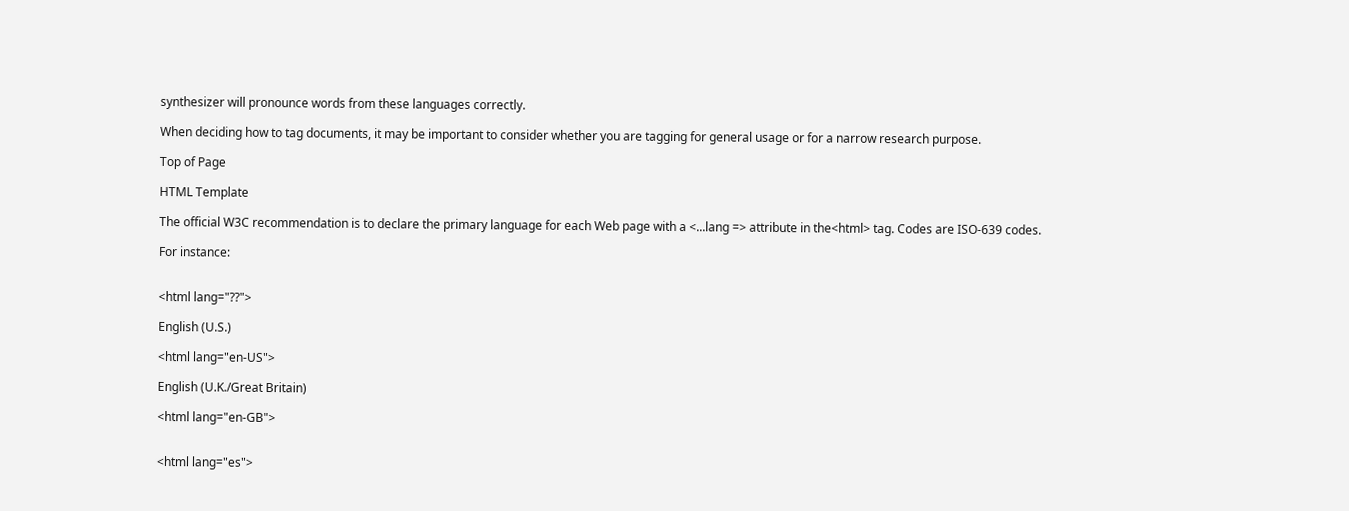synthesizer will pronounce words from these languages correctly.

When deciding how to tag documents, it may be important to consider whether you are tagging for general usage or for a narrow research purpose.

Top of Page

HTML Template

The official W3C recommendation is to declare the primary language for each Web page with a <...lang => attribute in the<html> tag. Codes are ISO-639 codes.

For instance:


<html lang="??">

English (U.S.)

<html lang="en-US">

English (U.K./Great Britain)

<html lang="en-GB">


<html lang="es">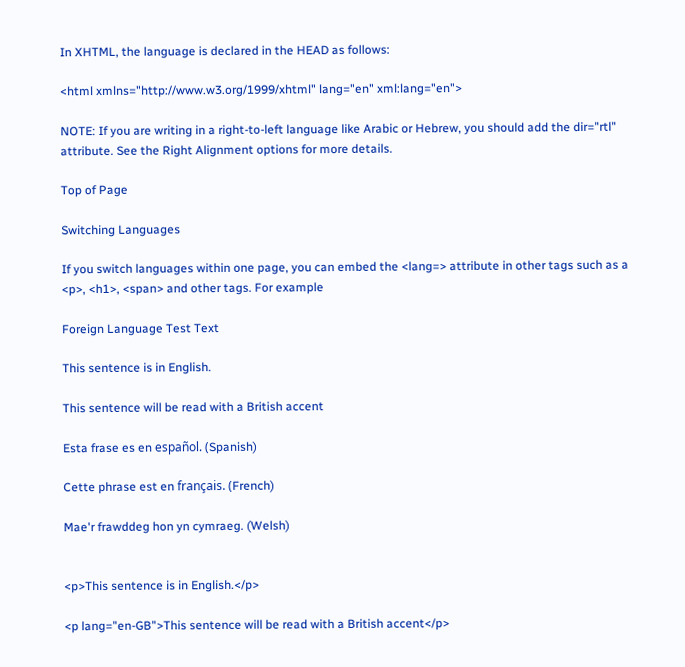In XHTML, the language is declared in the HEAD as follows:

<html xmlns="http://www.w3.org/1999/xhtml" lang="en" xml:lang="en">

NOTE: If you are writing in a right-to-left language like Arabic or Hebrew, you should add the dir="rtl" attribute. See the Right Alignment options for more details.

Top of Page

Switching Languages

If you switch languages within one page, you can embed the <lang=> attribute in other tags such as a <p>, <h1>, <span> and other tags. For example

Foreign Language Test Text

This sentence is in English.

This sentence will be read with a British accent

Esta frase es en español. (Spanish)

Cette phrase est en français. (French)

Mae'r frawddeg hon yn cymraeg. (Welsh)


<p>This sentence is in English.</p>

<p lang="en-GB">This sentence will be read with a British accent</p>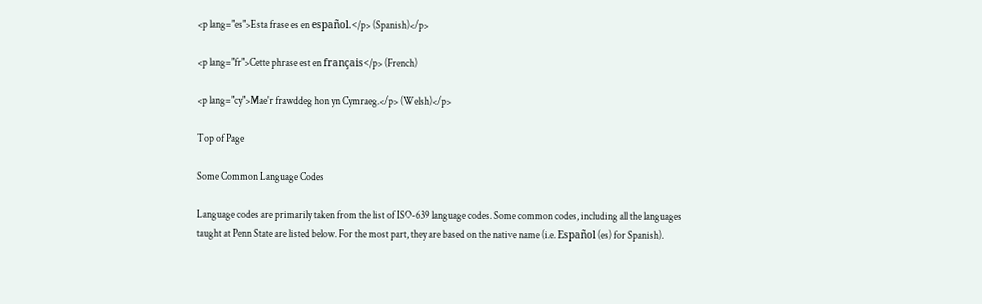<p lang="es">Esta frase es en español.</p> (Spanish)</p>

<p lang="fr">Cette phrase est en français</p> (French)

<p lang="cy">Mae'r frawddeg hon yn Cymraeg.</p> (Welsh)</p>

Top of Page

Some Common Language Codes

Language codes are primarily taken from the list of ISO-639 language codes. Some common codes, including all the languages taught at Penn State are listed below. For the most part, they are based on the native name (i.e. Español (es) for Spanish).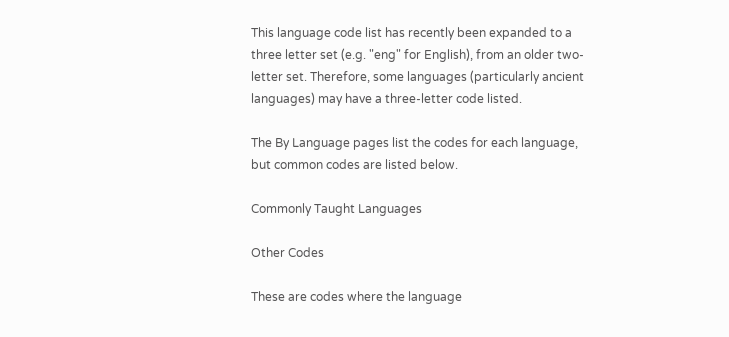This language code list has recently been expanded to a three letter set (e.g. "eng" for English), from an older two-letter set. Therefore, some languages (particularly ancient languages) may have a three-letter code listed.

The By Language pages list the codes for each language, but common codes are listed below.

Commonly Taught Languages

Other Codes

These are codes where the language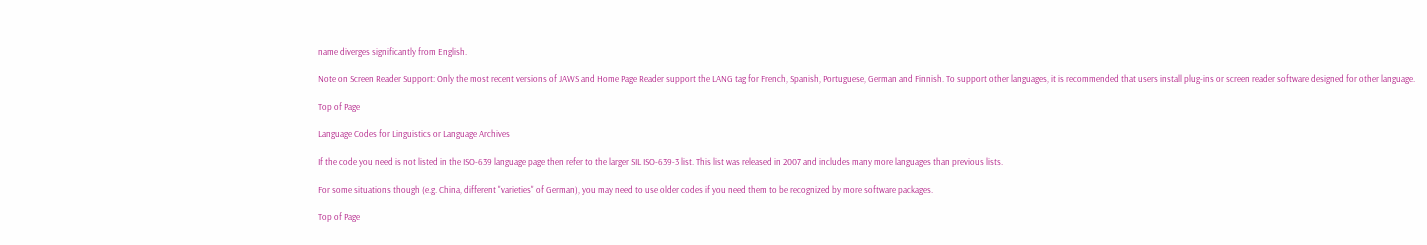name diverges significantly from English.

Note on Screen Reader Support: Only the most recent versions of JAWS and Home Page Reader support the LANG tag for French, Spanish, Portuguese, German and Finnish. To support other languages, it is recommended that users install plug-ins or screen reader software designed for other language.

Top of Page

Language Codes for Linguistics or Language Archives

If the code you need is not listed in the ISO-639 language page then refer to the larger SIL ISO-639-3 list. This list was released in 2007 and includes many more languages than previous lists.

For some situations though (e.g. China, different "varieties" of German), you may need to use older codes if you need them to be recognized by more software packages.

Top of Page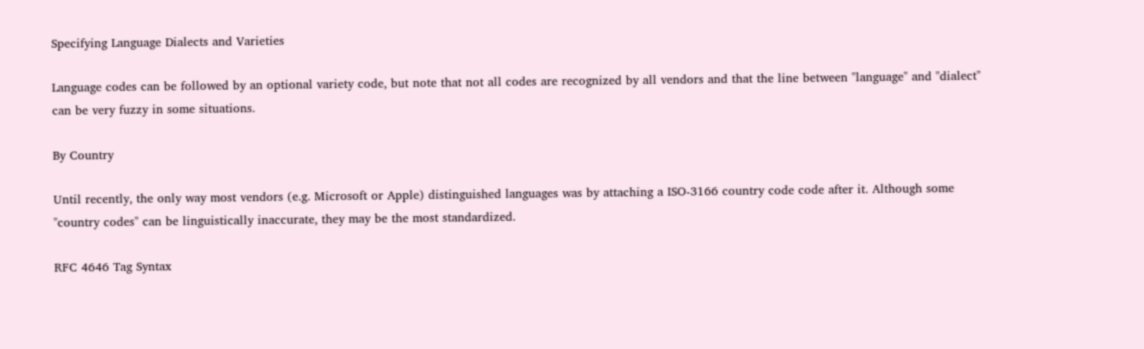Specifying Language Dialects and Varieties

Language codes can be followed by an optional variety code, but note that not all codes are recognized by all vendors and that the line between "language" and "dialect" can be very fuzzy in some situations.

By Country

Until recently, the only way most vendors (e.g. Microsoft or Apple) distinguished languages was by attaching a ISO-3166 country code code after it. Although some "country codes" can be linguistically inaccurate, they may be the most standardized.

RFC 4646 Tag Syntax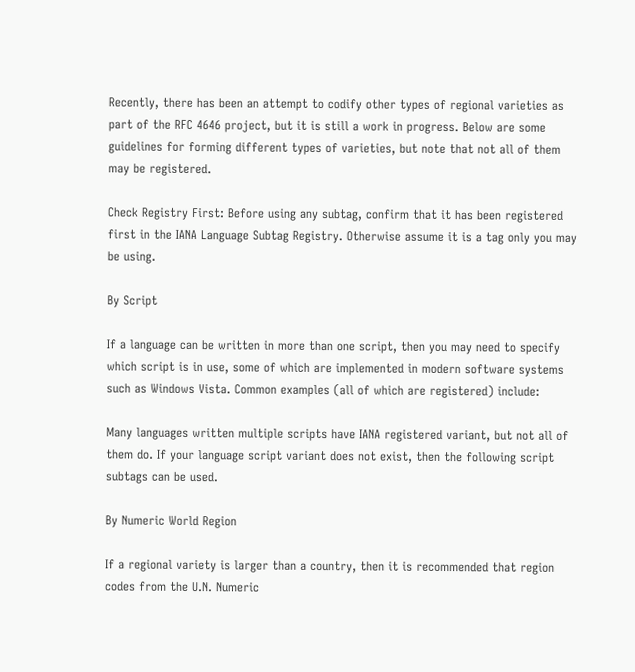Recently, there has been an attempt to codify other types of regional varieties as part of the RFC 4646 project, but it is still a work in progress. Below are some guidelines for forming different types of varieties, but note that not all of them may be registered.

Check Registry First: Before using any subtag, confirm that it has been registered first in the IANA Language Subtag Registry. Otherwise assume it is a tag only you may be using.

By Script

If a language can be written in more than one script, then you may need to specify which script is in use, some of which are implemented in modern software systems such as Windows Vista. Common examples (all of which are registered) include:

Many languages written multiple scripts have IANA registered variant, but not all of them do. If your language script variant does not exist, then the following script subtags can be used.

By Numeric World Region

If a regional variety is larger than a country, then it is recommended that region codes from the U.N. Numeric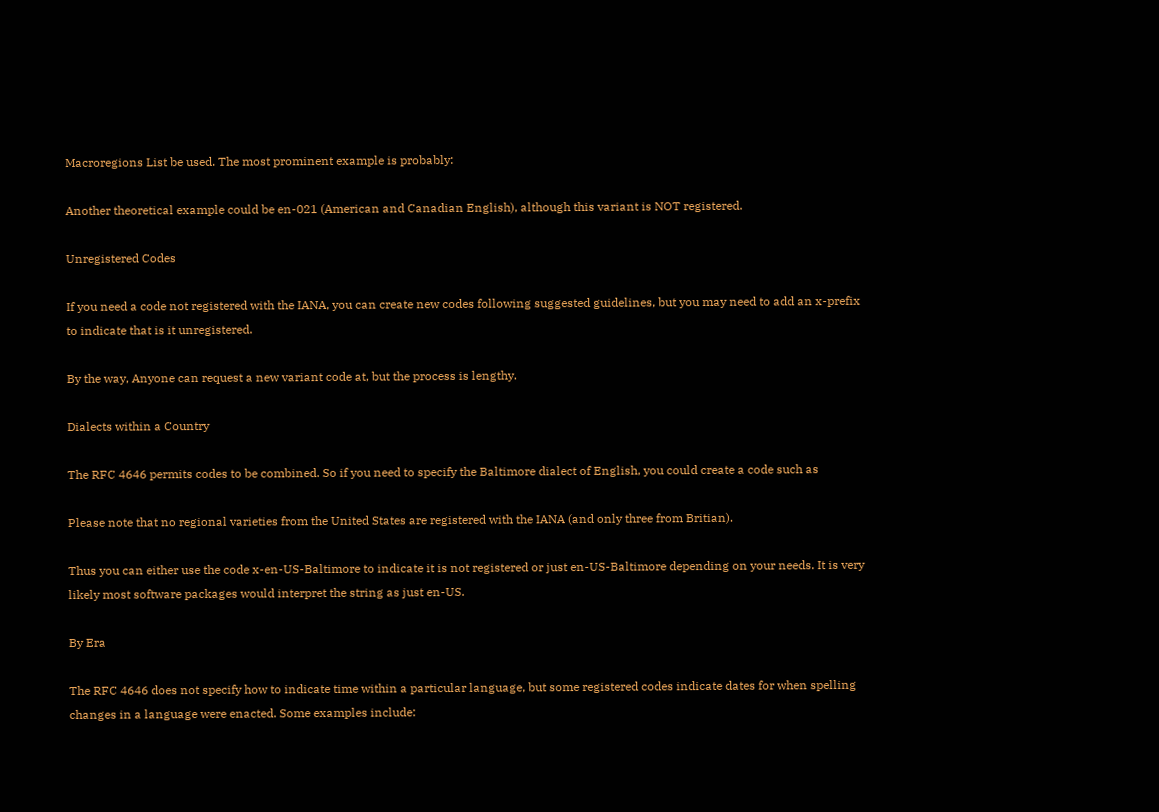Macroregions List be used. The most prominent example is probably:

Another theoretical example could be en-021 (American and Canadian English), although this variant is NOT registered.

Unregistered Codes

If you need a code not registered with the IANA, you can create new codes following suggested guidelines, but you may need to add an x-prefix to indicate that is it unregistered.

By the way, Anyone can request a new variant code at, but the process is lengthy.

Dialects within a Country

The RFC 4646 permits codes to be combined. So if you need to specify the Baltimore dialect of English, you could create a code such as

Please note that no regional varieties from the United States are registered with the IANA (and only three from Britian).

Thus you can either use the code x-en-US-Baltimore to indicate it is not registered or just en-US-Baltimore depending on your needs. It is very likely most software packages would interpret the string as just en-US.

By Era

The RFC 4646 does not specify how to indicate time within a particular language, but some registered codes indicate dates for when spelling changes in a language were enacted. Some examples include: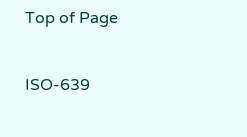Top of Page


ISO-639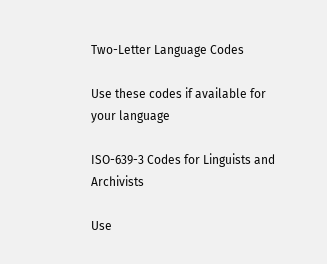Two-Letter Language Codes

Use these codes if available for your language

ISO-639-3 Codes for Linguists and Archivists

Use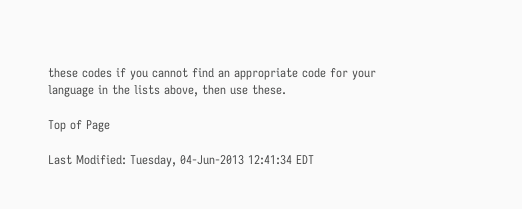these codes if you cannot find an appropriate code for your language in the lists above, then use these.

Top of Page

Last Modified: Tuesday, 04-Jun-2013 12:41:34 EDT